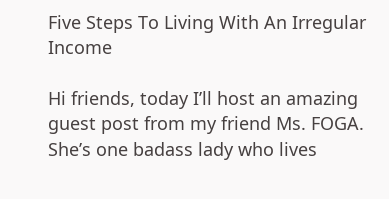Five Steps To Living With An Irregular Income

Hi friends, today I’ll host an amazing guest post from my friend Ms. FOGA. She’s one badass lady who lives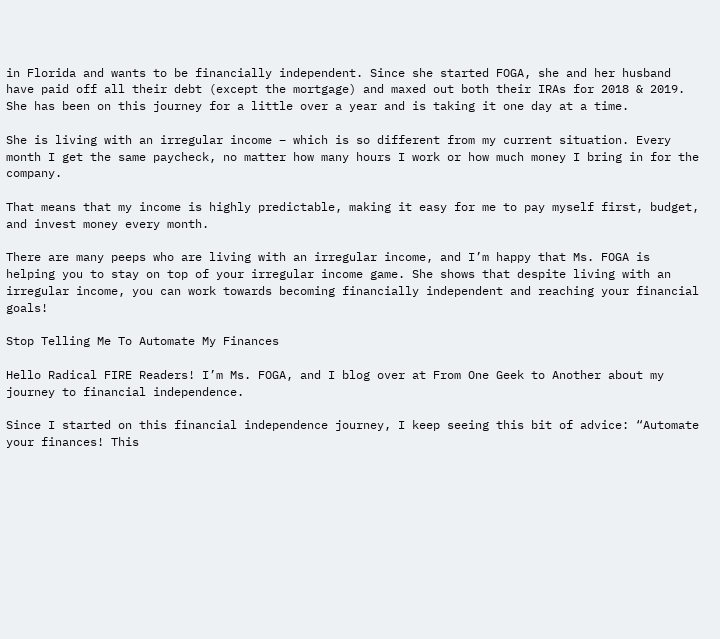in Florida and wants to be financially independent. Since she started FOGA, she and her husband have paid off all their debt (except the mortgage) and maxed out both their IRAs for 2018 & 2019. She has been on this journey for a little over a year and is taking it one day at a time.

She is living with an irregular income – which is so different from my current situation. Every month I get the same paycheck, no matter how many hours I work or how much money I bring in for the company.

That means that my income is highly predictable, making it easy for me to pay myself first, budget, and invest money every month.

There are many peeps who are living with an irregular income, and I’m happy that Ms. FOGA is helping you to stay on top of your irregular income game. She shows that despite living with an irregular income, you can work towards becoming financially independent and reaching your financial goals!

Stop Telling Me To Automate My Finances

Hello Radical FIRE Readers! I’m Ms. FOGA, and I blog over at From One Geek to Another about my journey to financial independence.

Since I started on this financial independence journey, I keep seeing this bit of advice: “Automate your finances! This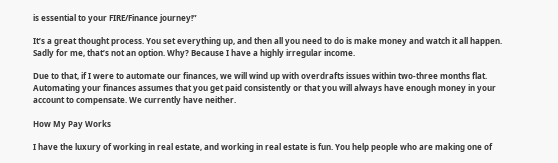is essential to your FIRE/Finance journey!”

It’s a great thought process. You set everything up, and then all you need to do is make money and watch it all happen. Sadly for me, that’s not an option. Why? Because I have a highly irregular income.

Due to that, if I were to automate our finances, we will wind up with overdrafts issues within two-three months flat. Automating your finances assumes that you get paid consistently or that you will always have enough money in your account to compensate. We currently have neither.

How My Pay Works

I have the luxury of working in real estate, and working in real estate is fun. You help people who are making one of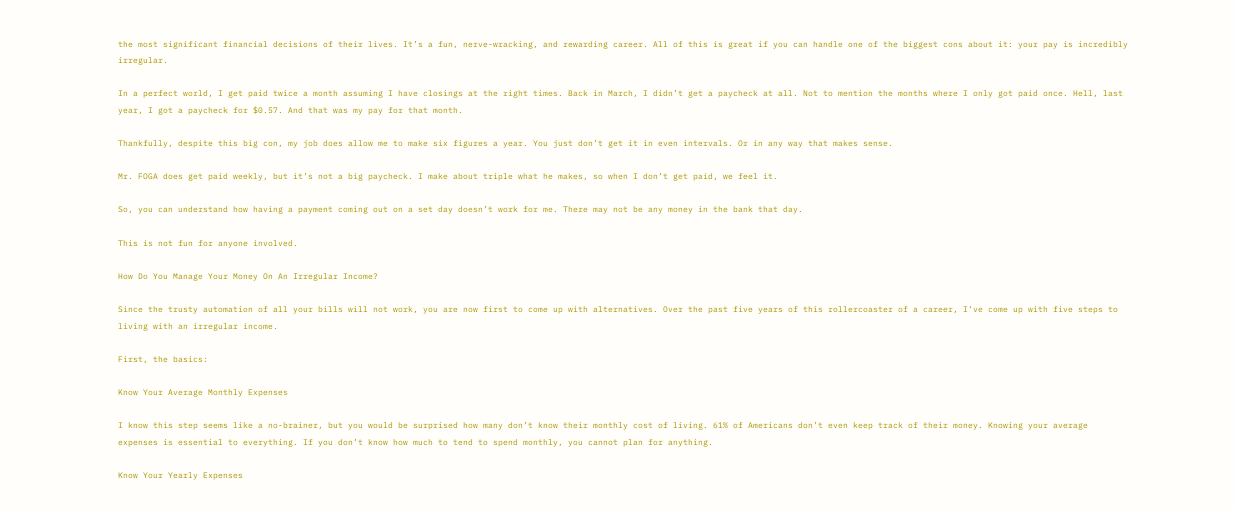the most significant financial decisions of their lives. It’s a fun, nerve-wracking, and rewarding career. All of this is great if you can handle one of the biggest cons about it: your pay is incredibly irregular.

In a perfect world, I get paid twice a month assuming I have closings at the right times. Back in March, I didn’t get a paycheck at all. Not to mention the months where I only got paid once. Hell, last year, I got a paycheck for $0.57. And that was my pay for that month.

Thankfully, despite this big con, my job does allow me to make six figures a year. You just don’t get it in even intervals. Or in any way that makes sense.

Mr. FOGA does get paid weekly, but it’s not a big paycheck. I make about triple what he makes, so when I don’t get paid, we feel it.

So, you can understand how having a payment coming out on a set day doesn’t work for me. There may not be any money in the bank that day.

This is not fun for anyone involved.

How Do You Manage Your Money On An Irregular Income?

Since the trusty automation of all your bills will not work, you are now first to come up with alternatives. Over the past five years of this rollercoaster of a career, I’ve come up with five steps to living with an irregular income.

First, the basics:

Know Your Average Monthly Expenses

I know this step seems like a no-brainer, but you would be surprised how many don’t know their monthly cost of living. 61% of Americans don’t even keep track of their money. Knowing your average expenses is essential to everything. If you don’t know how much to tend to spend monthly, you cannot plan for anything.

Know Your Yearly Expenses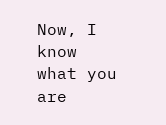Now, I know what you are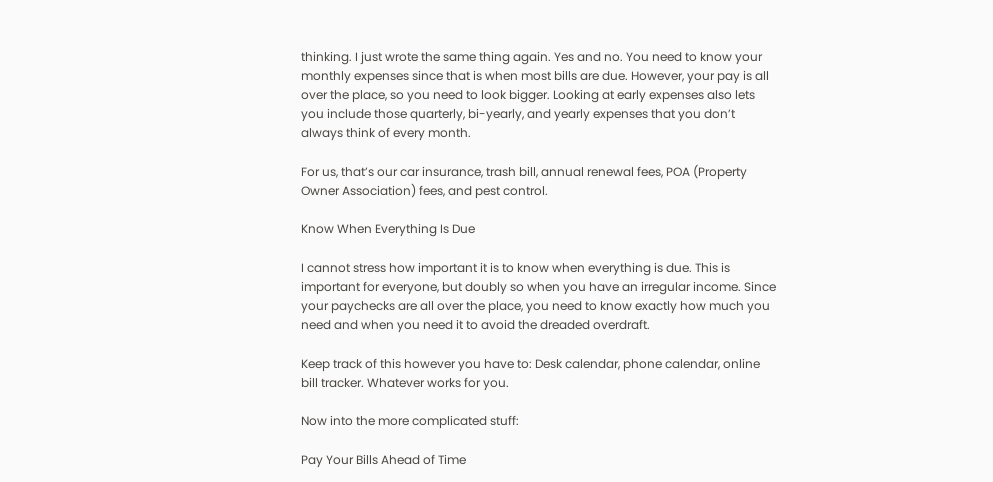thinking. I just wrote the same thing again. Yes and no. You need to know your monthly expenses since that is when most bills are due. However, your pay is all over the place, so you need to look bigger. Looking at early expenses also lets you include those quarterly, bi-yearly, and yearly expenses that you don’t always think of every month.

For us, that’s our car insurance, trash bill, annual renewal fees, POA (Property Owner Association) fees, and pest control.

Know When Everything Is Due

I cannot stress how important it is to know when everything is due. This is important for everyone, but doubly so when you have an irregular income. Since your paychecks are all over the place, you need to know exactly how much you need and when you need it to avoid the dreaded overdraft.

Keep track of this however you have to: Desk calendar, phone calendar, online bill tracker. Whatever works for you.

Now into the more complicated stuff:

Pay Your Bills Ahead of Time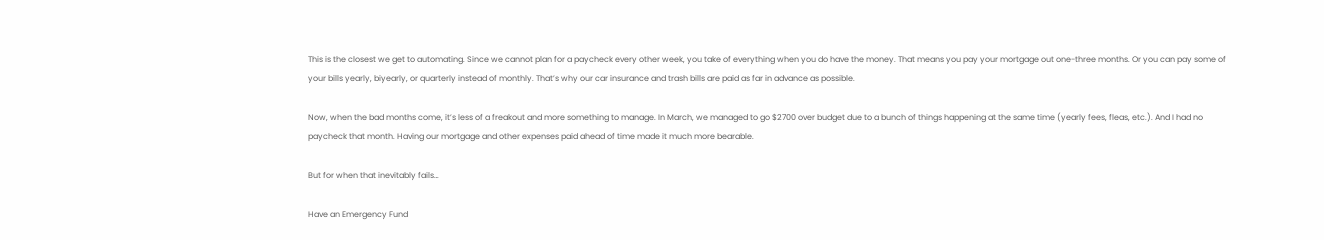This is the closest we get to automating. Since we cannot plan for a paycheck every other week, you take of everything when you do have the money. That means you pay your mortgage out one-three months. Or you can pay some of your bills yearly, biyearly, or quarterly instead of monthly. That’s why our car insurance and trash bills are paid as far in advance as possible.

Now, when the bad months come, it’s less of a freakout and more something to manage. In March, we managed to go $2700 over budget due to a bunch of things happening at the same time (yearly fees, fleas, etc.). And I had no paycheck that month. Having our mortgage and other expenses paid ahead of time made it much more bearable.

But for when that inevitably fails…

Have an Emergency Fund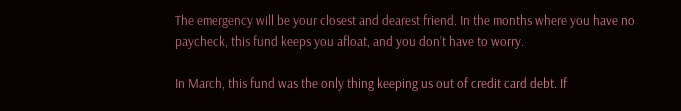The emergency will be your closest and dearest friend. In the months where you have no paycheck, this fund keeps you afloat, and you don’t have to worry.

In March, this fund was the only thing keeping us out of credit card debt. If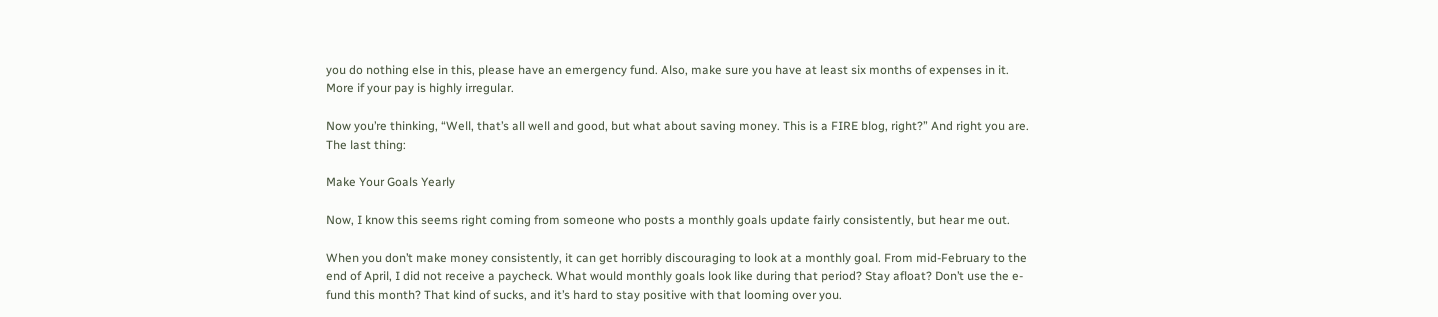you do nothing else in this, please have an emergency fund. Also, make sure you have at least six months of expenses in it. More if your pay is highly irregular.

Now you’re thinking, “Well, that’s all well and good, but what about saving money. This is a FIRE blog, right?” And right you are. The last thing:

Make Your Goals Yearly

Now, I know this seems right coming from someone who posts a monthly goals update fairly consistently, but hear me out.

When you don’t make money consistently, it can get horribly discouraging to look at a monthly goal. From mid-February to the end of April, I did not receive a paycheck. What would monthly goals look like during that period? Stay afloat? Don’t use the e-fund this month? That kind of sucks, and it’s hard to stay positive with that looming over you.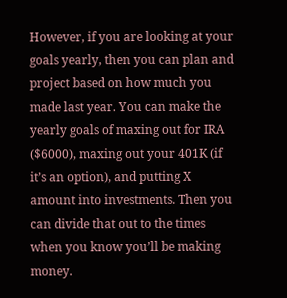However, if you are looking at your goals yearly, then you can plan and project based on how much you made last year. You can make the yearly goals of maxing out for IRA ($6000), maxing out your 401K (if it’s an option), and putting X amount into investments. Then you can divide that out to the times when you know you’ll be making money.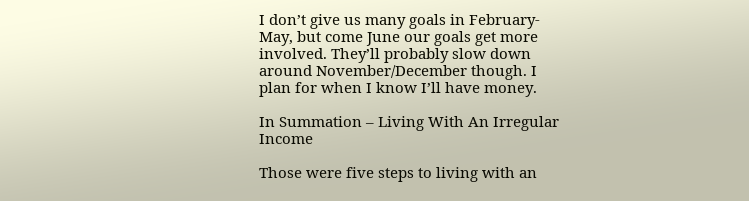I don’t give us many goals in February- May, but come June our goals get more involved. They’ll probably slow down around November/December though. I plan for when I know I’ll have money.

In Summation – Living With An Irregular Income

Those were five steps to living with an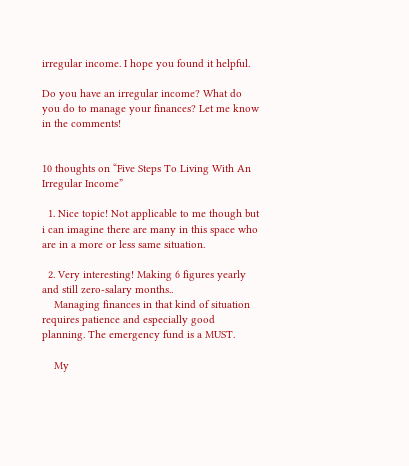irregular income. I hope you found it helpful.

Do you have an irregular income? What do you do to manage your finances? Let me know in the comments!


10 thoughts on “Five Steps To Living With An Irregular Income”

  1. Nice topic! Not applicable to me though but i can imagine there are many in this space who are in a more or less same situation.

  2. Very interesting! Making 6 figures yearly and still zero-salary months..
    Managing finances in that kind of situation requires patience and especially good planning. The emergency fund is a MUST.

    My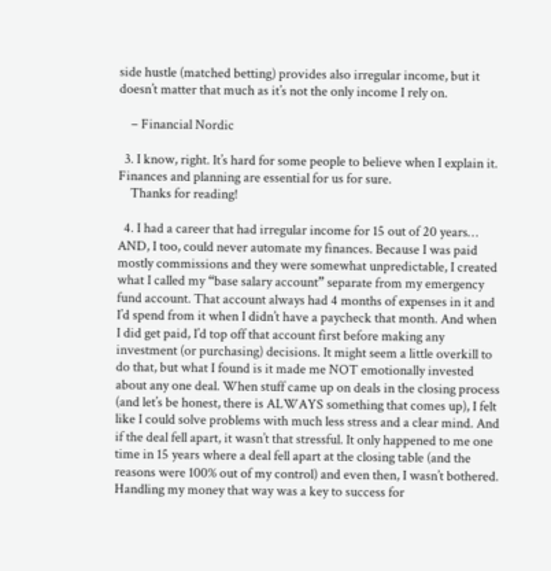side hustle (matched betting) provides also irregular income, but it doesn’t matter that much as it’s not the only income I rely on.

    – Financial Nordic

  3. I know, right. It’s hard for some people to believe when I explain it. Finances and planning are essential for us for sure.
    Thanks for reading!

  4. I had a career that had irregular income for 15 out of 20 years… AND, I too, could never automate my finances. Because I was paid mostly commissions and they were somewhat unpredictable, I created what I called my “base salary account” separate from my emergency fund account. That account always had 4 months of expenses in it and I’d spend from it when I didn’t have a paycheck that month. And when I did get paid, I’d top off that account first before making any investment (or purchasing) decisions. It might seem a little overkill to do that, but what I found is it made me NOT emotionally invested about any one deal. When stuff came up on deals in the closing process (and let’s be honest, there is ALWAYS something that comes up), I felt like I could solve problems with much less stress and a clear mind. And if the deal fell apart, it wasn’t that stressful. It only happened to me one time in 15 years where a deal fell apart at the closing table (and the reasons were 100% out of my control) and even then, I wasn’t bothered. Handling my money that way was a key to success for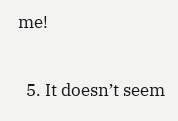me!

  5. It doesn’t seem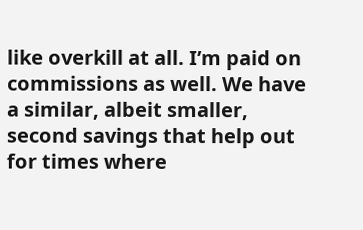like overkill at all. I’m paid on commissions as well. We have a similar, albeit smaller, second savings that help out for times where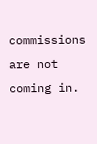commissions are not coming in.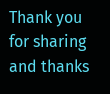Thank you for sharing and thanks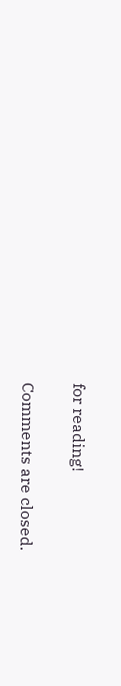for reading!

Comments are closed.